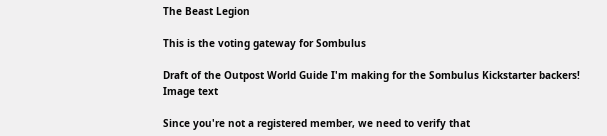The Beast Legion

This is the voting gateway for Sombulus

Draft of the Outpost World Guide I'm making for the Sombulus Kickstarter backers!
Image text

Since you're not a registered member, we need to verify that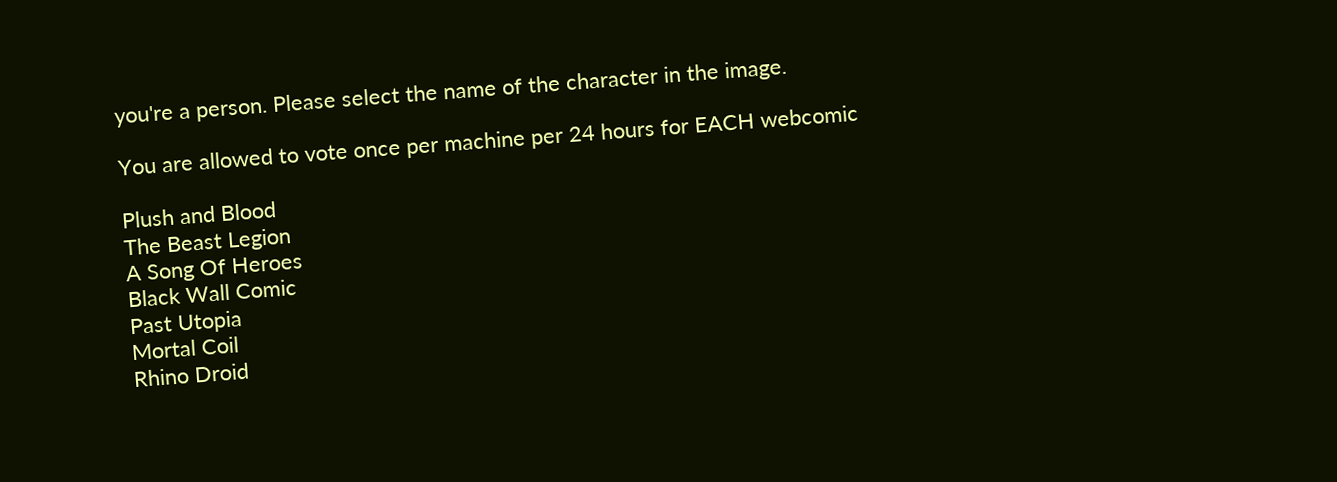you're a person. Please select the name of the character in the image.

You are allowed to vote once per machine per 24 hours for EACH webcomic

Plush and Blood
The Beast Legion
A Song Of Heroes
Black Wall Comic
Past Utopia
Mortal Coil
Rhino Droid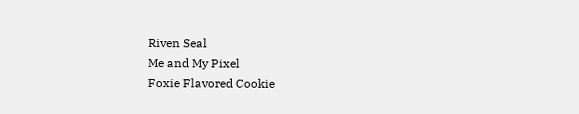Riven Seal
Me and My Pixel
Foxie Flavored Cookie